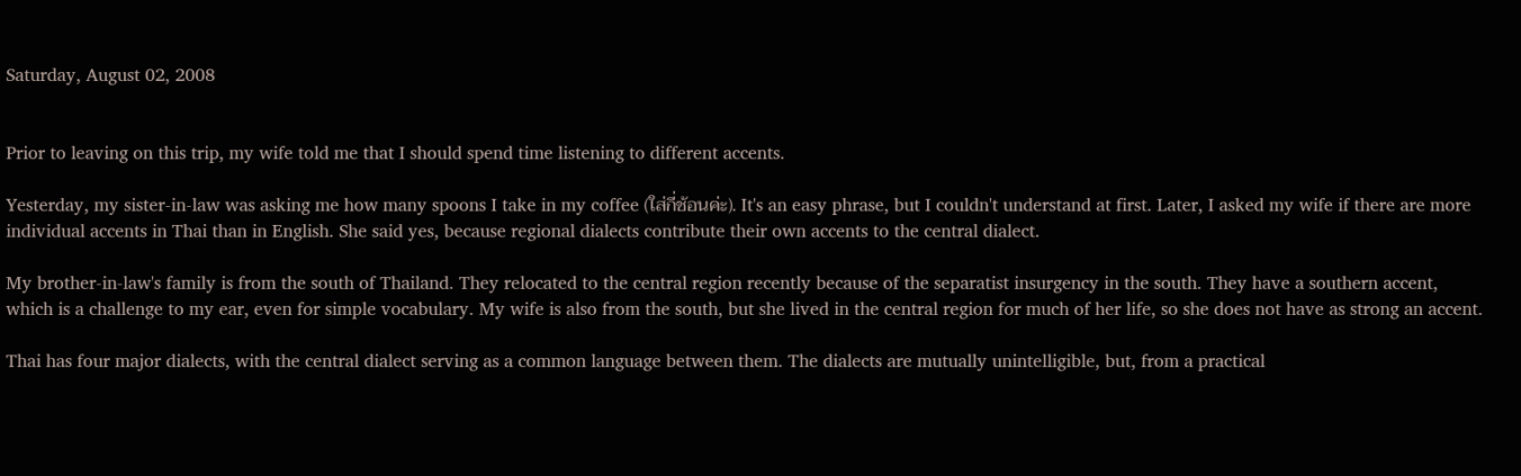Saturday, August 02, 2008


Prior to leaving on this trip, my wife told me that I should spend time listening to different accents.

Yesterday, my sister-in-law was asking me how many spoons I take in my coffee (ใส่กี่ช้อนค่ะ). It's an easy phrase, but I couldn't understand at first. Later, I asked my wife if there are more individual accents in Thai than in English. She said yes, because regional dialects contribute their own accents to the central dialect.

My brother-in-law's family is from the south of Thailand. They relocated to the central region recently because of the separatist insurgency in the south. They have a southern accent, which is a challenge to my ear, even for simple vocabulary. My wife is also from the south, but she lived in the central region for much of her life, so she does not have as strong an accent.

Thai has four major dialects, with the central dialect serving as a common language between them. The dialects are mutually unintelligible, but, from a practical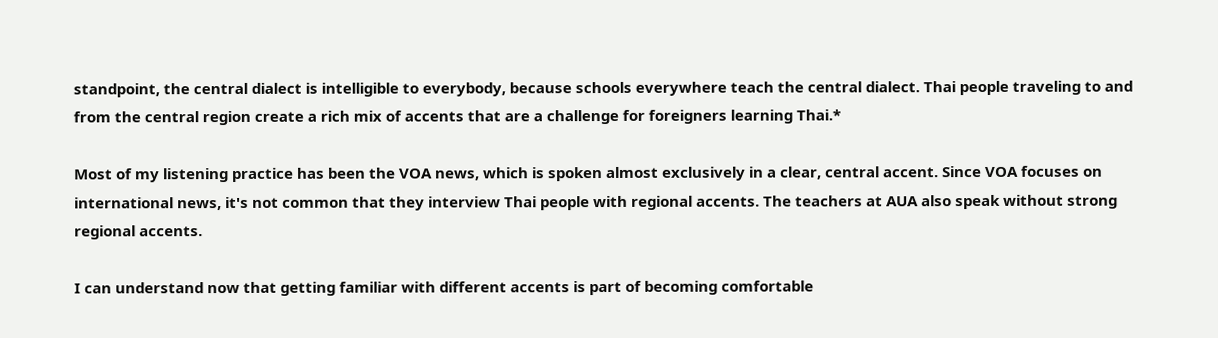standpoint, the central dialect is intelligible to everybody, because schools everywhere teach the central dialect. Thai people traveling to and from the central region create a rich mix of accents that are a challenge for foreigners learning Thai.*

Most of my listening practice has been the VOA news, which is spoken almost exclusively in a clear, central accent. Since VOA focuses on international news, it's not common that they interview Thai people with regional accents. The teachers at AUA also speak without strong regional accents.

I can understand now that getting familiar with different accents is part of becoming comfortable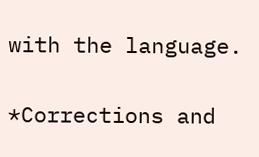with the language.

*Corrections and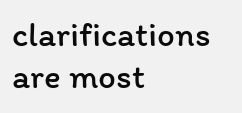clarifications are most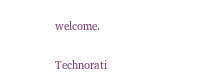welcome.


Technorati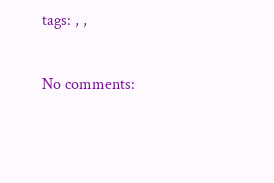tags: , ,

No comments: